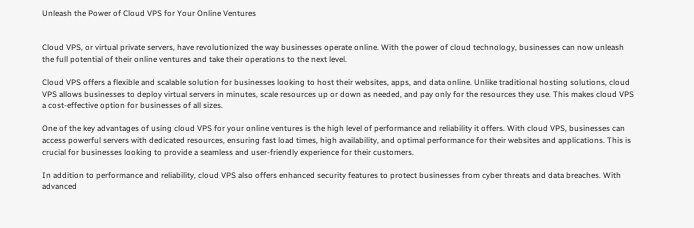Unleash the Power of Cloud VPS for Your Online Ventures


Cloud VPS, or virtual private servers, have revolutionized the way businesses operate online. With the power of cloud technology, businesses can now unleash the full potential of their online ventures and take their operations to the next level.

Cloud VPS offers a flexible and scalable solution for businesses looking to host their websites, apps, and data online. Unlike traditional hosting solutions, cloud VPS allows businesses to deploy virtual servers in minutes, scale resources up or down as needed, and pay only for the resources they use. This makes cloud VPS a cost-effective option for businesses of all sizes.

One of the key advantages of using cloud VPS for your online ventures is the high level of performance and reliability it offers. With cloud VPS, businesses can access powerful servers with dedicated resources, ensuring fast load times, high availability, and optimal performance for their websites and applications. This is crucial for businesses looking to provide a seamless and user-friendly experience for their customers.

In addition to performance and reliability, cloud VPS also offers enhanced security features to protect businesses from cyber threats and data breaches. With advanced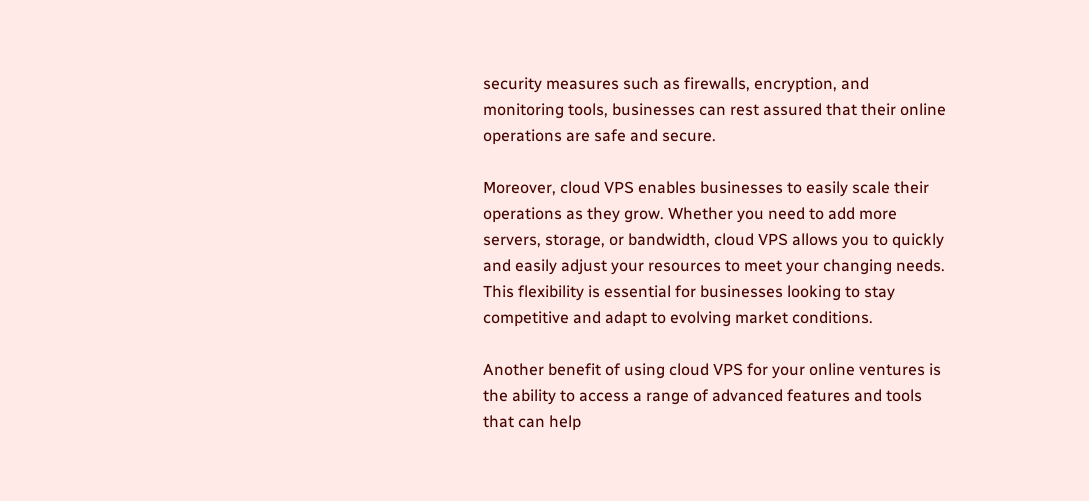security measures such as firewalls, encryption, and monitoring tools, businesses can rest assured that their online operations are safe and secure.

Moreover, cloud VPS enables businesses to easily scale their operations as they grow. Whether you need to add more servers, storage, or bandwidth, cloud VPS allows you to quickly and easily adjust your resources to meet your changing needs. This flexibility is essential for businesses looking to stay competitive and adapt to evolving market conditions.

Another benefit of using cloud VPS for your online ventures is the ability to access a range of advanced features and tools that can help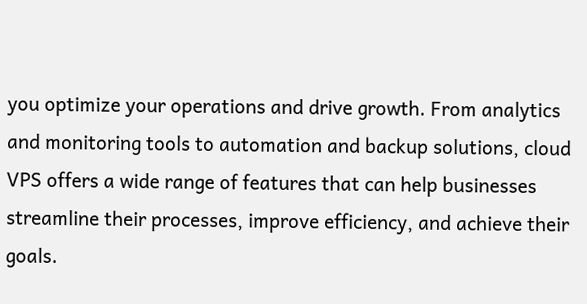you optimize your operations and drive growth. From analytics and monitoring tools to automation and backup solutions, cloud VPS offers a wide range of features that can help businesses streamline their processes, improve efficiency, and achieve their goals.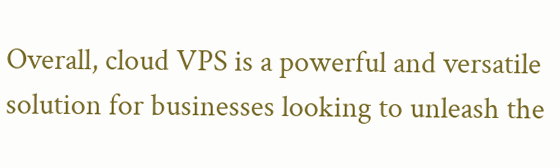Overall, cloud VPS is a powerful and versatile solution for businesses looking to unleash the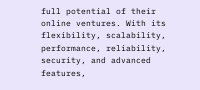full potential of their online ventures. With its flexibility, scalability, performance, reliability, security, and advanced features,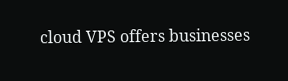cloud VPS offers businesses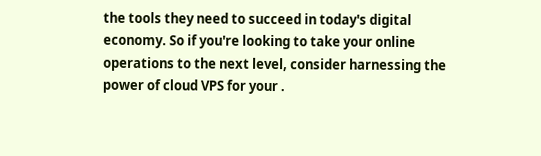the tools they need to succeed in today's digital economy. So if you're looking to take your online operations to the next level, consider harnessing the power of cloud VPS for your .